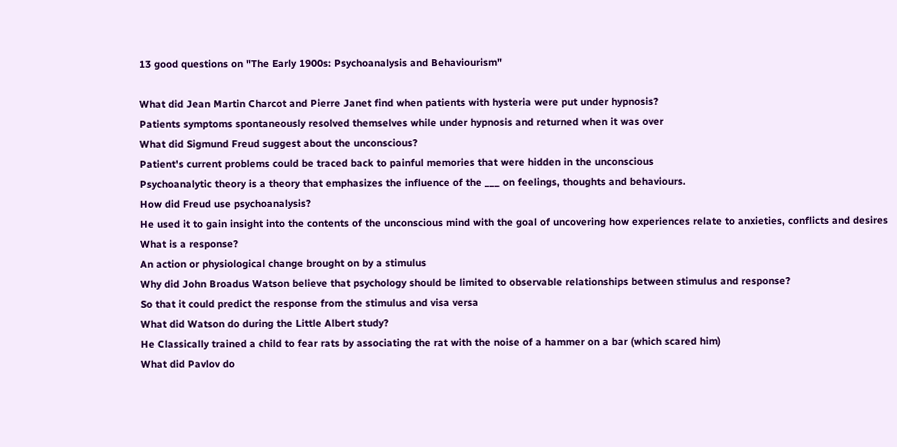13 good questions on "The Early 1900s: Psychoanalysis and Behaviourism"

What did Jean Martin Charcot and Pierre Janet find when patients with hysteria were put under hypnosis?
Patients symptoms spontaneously resolved themselves while under hypnosis and returned when it was over
What did Sigmund Freud suggest about the unconscious?
Patient's current problems could be traced back to painful memories that were hidden in the unconscious
Psychoanalytic theory is a theory that emphasizes the influence of the ___ on feelings, thoughts and behaviours.
How did Freud use psychoanalysis?
He used it to gain insight into the contents of the unconscious mind with the goal of uncovering how experiences relate to anxieties, conflicts and desires
What is a response?
An action or physiological change brought on by a stimulus
Why did John Broadus Watson believe that psychology should be limited to observable relationships between stimulus and response?
So that it could predict the response from the stimulus and visa versa
What did Watson do during the Little Albert study?
He Classically trained a child to fear rats by associating the rat with the noise of a hammer on a bar (which scared him)
What did Pavlov do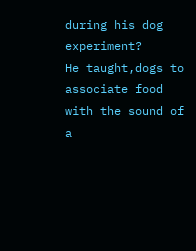during his dog experiment?
He taught,dogs to associate food with the sound of a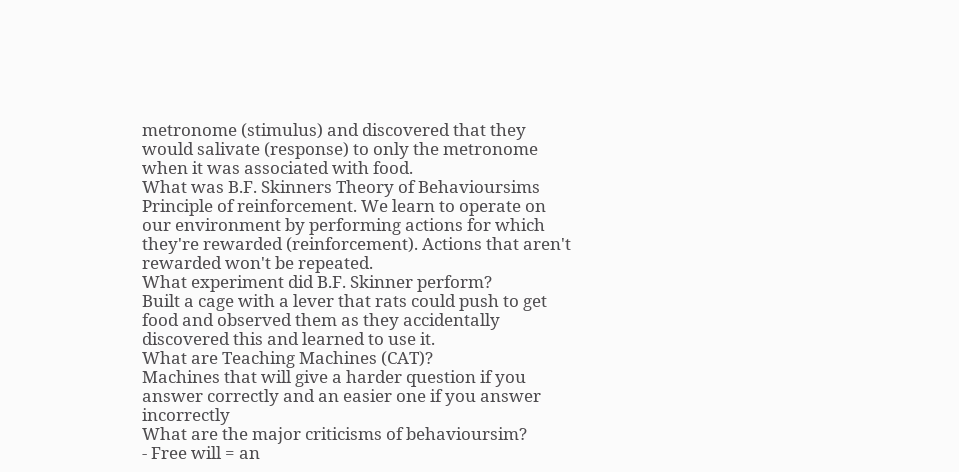metronome (stimulus) and discovered that they would salivate (response) to only the metronome when it was associated with food.
What was B.F. Skinners Theory of Behavioursims
Principle of reinforcement. We learn to operate on our environment by performing actions for which they're rewarded (reinforcement). Actions that aren't rewarded won't be repeated.
What experiment did B.F. Skinner perform?
Built a cage with a lever that rats could push to get food and observed them as they accidentally discovered this and learned to use it.
What are Teaching Machines (CAT)?
Machines that will give a harder question if you answer correctly and an easier one if you answer incorrectly
What are the major criticisms of behavioursim?
- Free will = an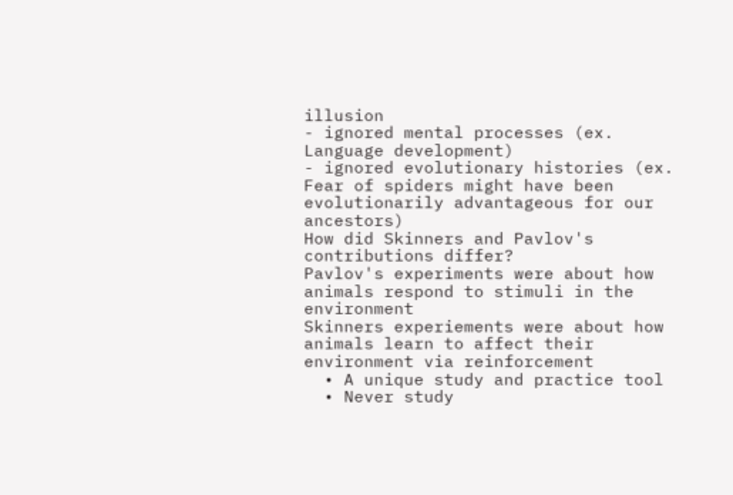illusion
- ignored mental processes (ex. Language development)
- ignored evolutionary histories (ex. Fear of spiders might have been evolutionarily advantageous for our ancestors)
How did Skinners and Pavlov's contributions differ?
Pavlov's experiments were about how animals respond to stimuli in the environment
Skinners experiements were about how animals learn to affect their environment via reinforcement
  • A unique study and practice tool
  • Never study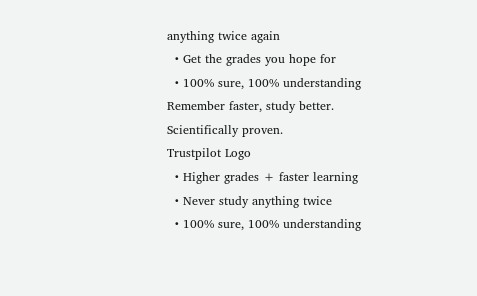anything twice again
  • Get the grades you hope for
  • 100% sure, 100% understanding
Remember faster, study better. Scientifically proven.
Trustpilot Logo
  • Higher grades + faster learning
  • Never study anything twice
  • 100% sure, 100% understanding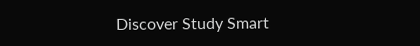Discover Study Smart